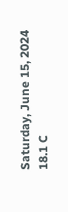Saturday, June 15, 2024
18.1 C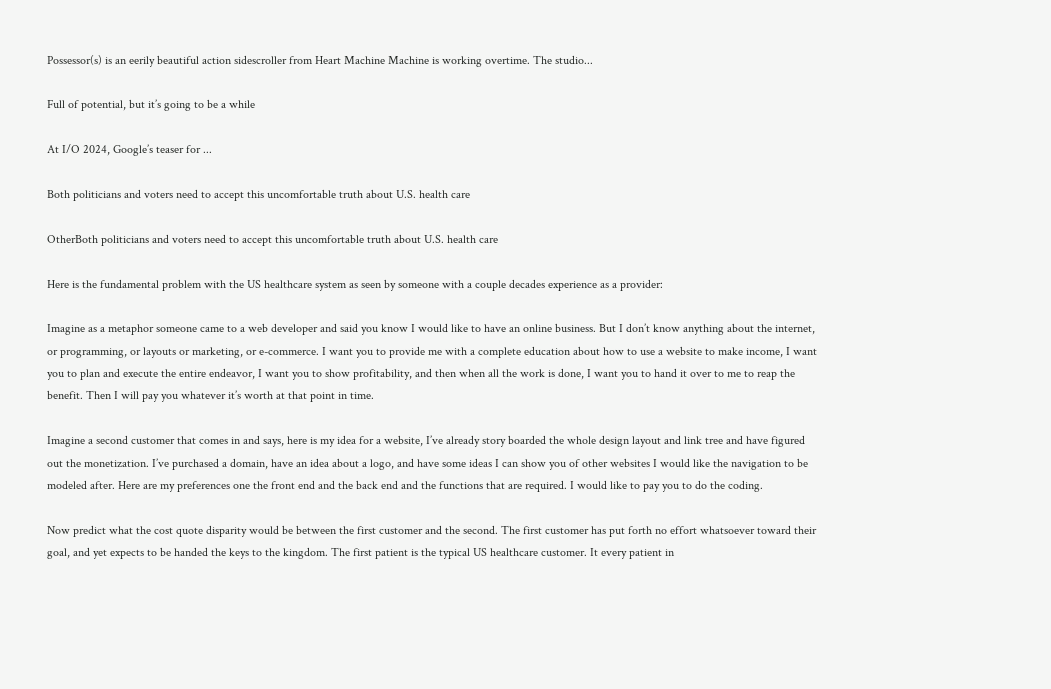Possessor(s) is an eerily beautiful action sidescroller from Heart Machine Machine is working overtime. The studio...

Full of potential, but it’s going to be a while

At I/O 2024, Google’s teaser for ...

Both politicians and voters need to accept this uncomfortable truth about U.S. health care

OtherBoth politicians and voters need to accept this uncomfortable truth about U.S. health care

Here is the fundamental problem with the US healthcare system as seen by someone with a couple decades experience as a provider:

Imagine as a metaphor someone came to a web developer and said you know I would like to have an online business. But I don’t know anything about the internet, or programming, or layouts or marketing, or e-commerce. I want you to provide me with a complete education about how to use a website to make income, I want you to plan and execute the entire endeavor, I want you to show profitability, and then when all the work is done, I want you to hand it over to me to reap the benefit. Then I will pay you whatever it’s worth at that point in time.

Imagine a second customer that comes in and says, here is my idea for a website, I’ve already story boarded the whole design layout and link tree and have figured out the monetization. I’ve purchased a domain, have an idea about a logo, and have some ideas I can show you of other websites I would like the navigation to be modeled after. Here are my preferences one the front end and the back end and the functions that are required. I would like to pay you to do the coding.

Now predict what the cost quote disparity would be between the first customer and the second. The first customer has put forth no effort whatsoever toward their goal, and yet expects to be handed the keys to the kingdom. The first patient is the typical US healthcare customer. It every patient in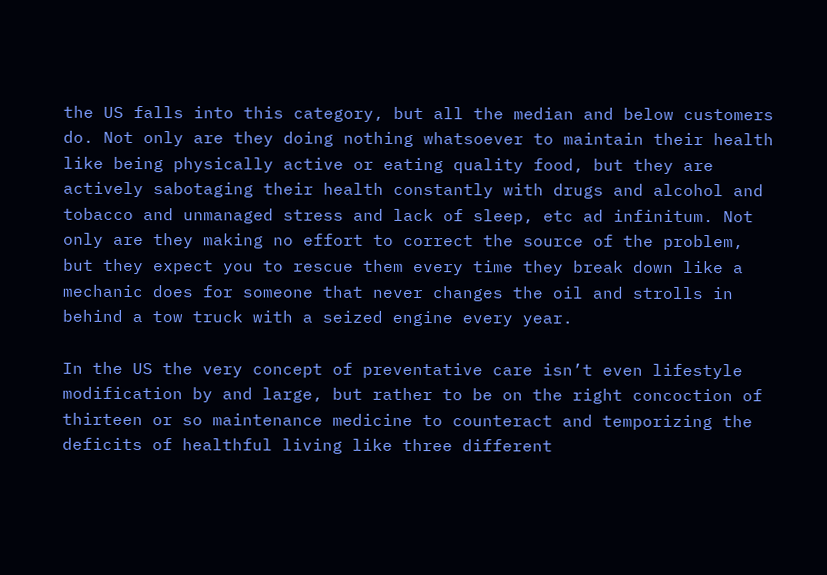the US falls into this category, but all the median and below customers do. Not only are they doing nothing whatsoever to maintain their health like being physically active or eating quality food, but they are actively sabotaging their health constantly with drugs and alcohol and tobacco and unmanaged stress and lack of sleep, etc ad infinitum. Not only are they making no effort to correct the source of the problem, but they expect you to rescue them every time they break down like a mechanic does for someone that never changes the oil and strolls in behind a tow truck with a seized engine every year.

In the US the very concept of preventative care isn’t even lifestyle modification by and large, but rather to be on the right concoction of thirteen or so maintenance medicine to counteract and temporizing the deficits of healthful living like three different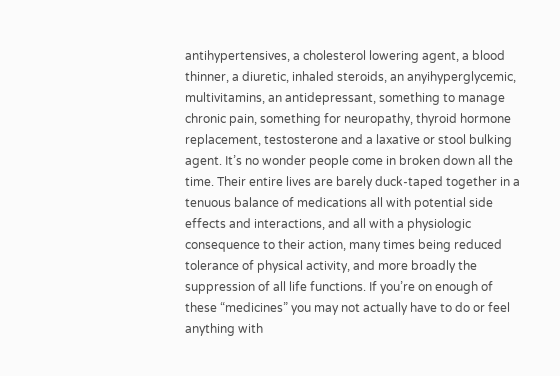antihypertensives, a cholesterol lowering agent, a blood thinner, a diuretic, inhaled steroids, an anyihyperglycemic, multivitamins, an antidepressant, something to manage chronic pain, something for neuropathy, thyroid hormone replacement, testosterone and a laxative or stool bulking agent. It’s no wonder people come in broken down all the time. Their entire lives are barely duck-taped together in a tenuous balance of medications all with potential side effects and interactions, and all with a physiologic consequence to their action, many times being reduced tolerance of physical activity, and more broadly the suppression of all life functions. If you’re on enough of these “medicines” you may not actually have to do or feel anything with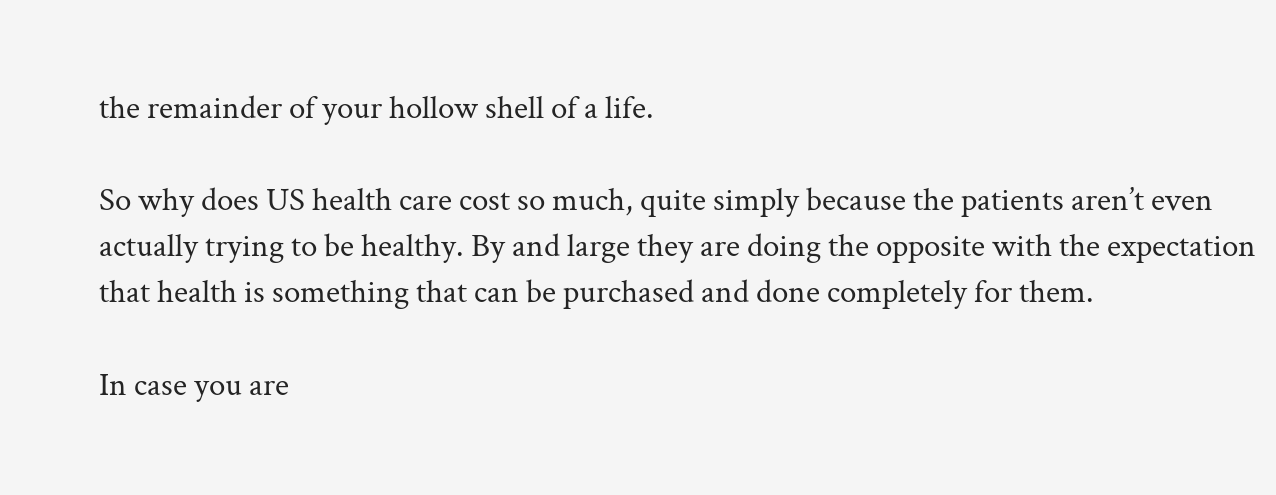the remainder of your hollow shell of a life.

So why does US health care cost so much, quite simply because the patients aren’t even actually trying to be healthy. By and large they are doing the opposite with the expectation that health is something that can be purchased and done completely for them.

In case you are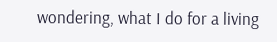wondering, what I do for a living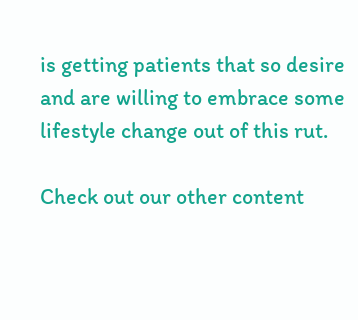is getting patients that so desire and are willing to embrace some lifestyle change out of this rut.

Check out our other content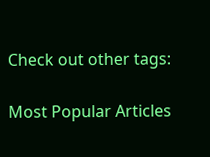Check out other tags:

Most Popular Articles